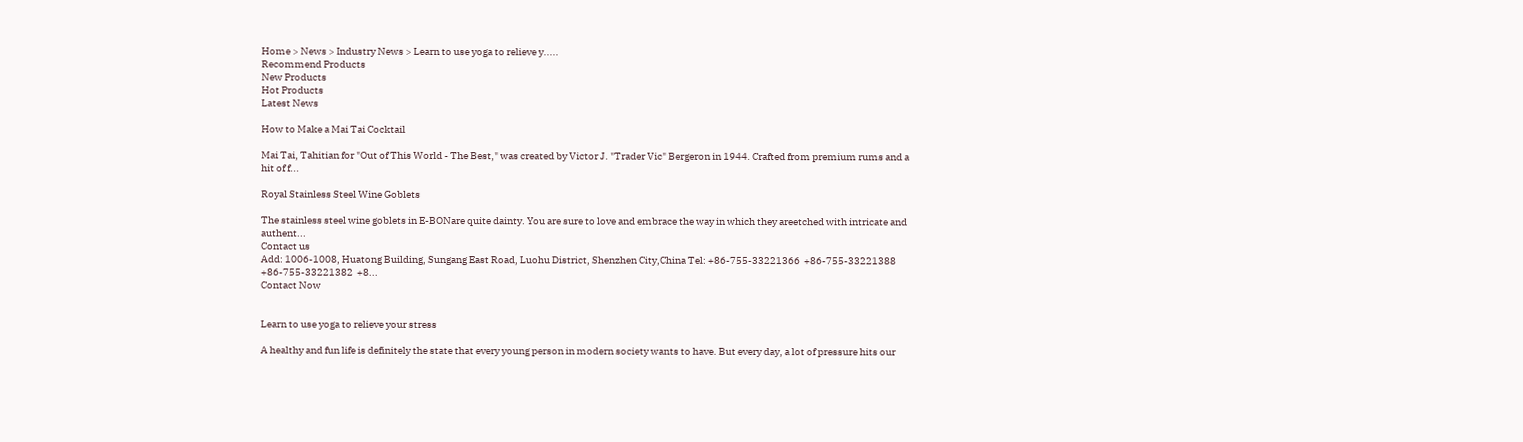Home > News > Industry News > Learn to use yoga to relieve y.....
Recommend Products
New Products
Hot Products
Latest News

How to Make a Mai Tai Cocktail

Mai Tai, Tahitian for "Out of This World - The Best," was created by Victor J. "Trader Vic" Bergeron in 1944. Crafted from premium rums and a hit of f...

Royal Stainless Steel Wine Goblets

The stainless steel wine goblets in E-BONare quite dainty. You are sure to love and embrace the way in which they areetched with intricate and authent...
Contact us
Add: 1006-1008, Huatong Building, Sungang East Road, Luohu District, Shenzhen City,China Tel: +86-755-33221366  +86-755-33221388  +86-755-33221382  +8...
Contact Now


Learn to use yoga to relieve your stress

A healthy and fun life is definitely the state that every young person in modern society wants to have. But every day, a lot of pressure hits our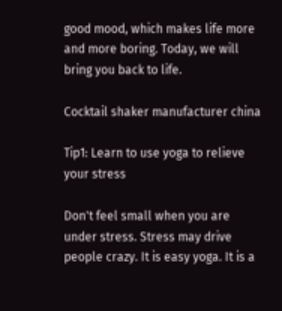good mood, which makes life more and more boring. Today, we will bring you back to life.

Cocktail shaker manufacturer china

Tip1: Learn to use yoga to relieve your stress

Don't feel small when you are under stress. Stress may drive people crazy. It is easy yoga. It is a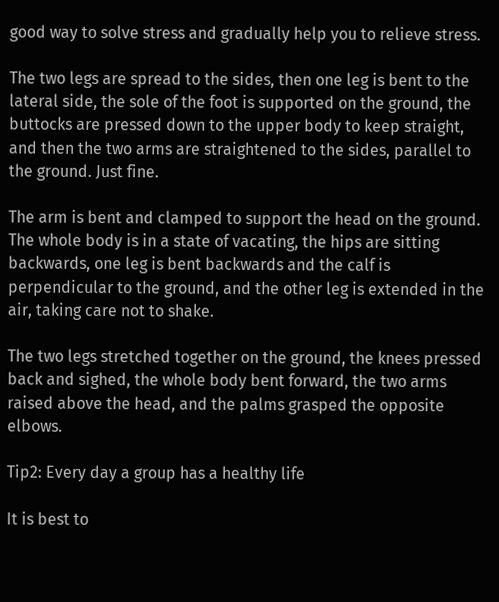good way to solve stress and gradually help you to relieve stress.

The two legs are spread to the sides, then one leg is bent to the lateral side, the sole of the foot is supported on the ground, the buttocks are pressed down to the upper body to keep straight, and then the two arms are straightened to the sides, parallel to the ground. Just fine.

The arm is bent and clamped to support the head on the ground. The whole body is in a state of vacating, the hips are sitting backwards, one leg is bent backwards and the calf is perpendicular to the ground, and the other leg is extended in the air, taking care not to shake.

The two legs stretched together on the ground, the knees pressed back and sighed, the whole body bent forward, the two arms raised above the head, and the palms grasped the opposite elbows.

Tip2: Every day a group has a healthy life

It is best to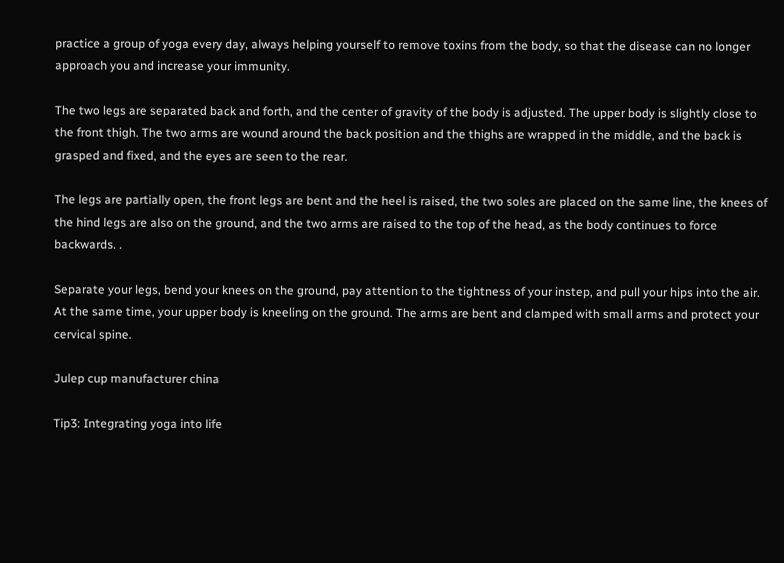practice a group of yoga every day, always helping yourself to remove toxins from the body, so that the disease can no longer approach you and increase your immunity.

The two legs are separated back and forth, and the center of gravity of the body is adjusted. The upper body is slightly close to the front thigh. The two arms are wound around the back position and the thighs are wrapped in the middle, and the back is grasped and fixed, and the eyes are seen to the rear.

The legs are partially open, the front legs are bent and the heel is raised, the two soles are placed on the same line, the knees of the hind legs are also on the ground, and the two arms are raised to the top of the head, as the body continues to force backwards. .

Separate your legs, bend your knees on the ground, pay attention to the tightness of your instep, and pull your hips into the air. At the same time, your upper body is kneeling on the ground. The arms are bent and clamped with small arms and protect your cervical spine.

Julep cup manufacturer china

Tip3: Integrating yoga into life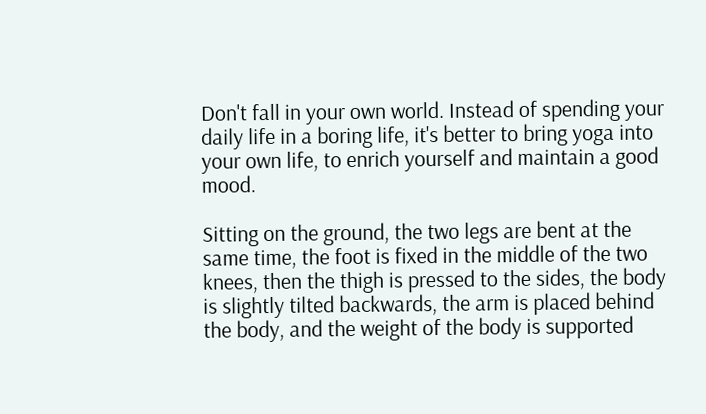Don't fall in your own world. Instead of spending your daily life in a boring life, it's better to bring yoga into your own life, to enrich yourself and maintain a good mood.

Sitting on the ground, the two legs are bent at the same time, the foot is fixed in the middle of the two knees, then the thigh is pressed to the sides, the body is slightly tilted backwards, the arm is placed behind the body, and the weight of the body is supported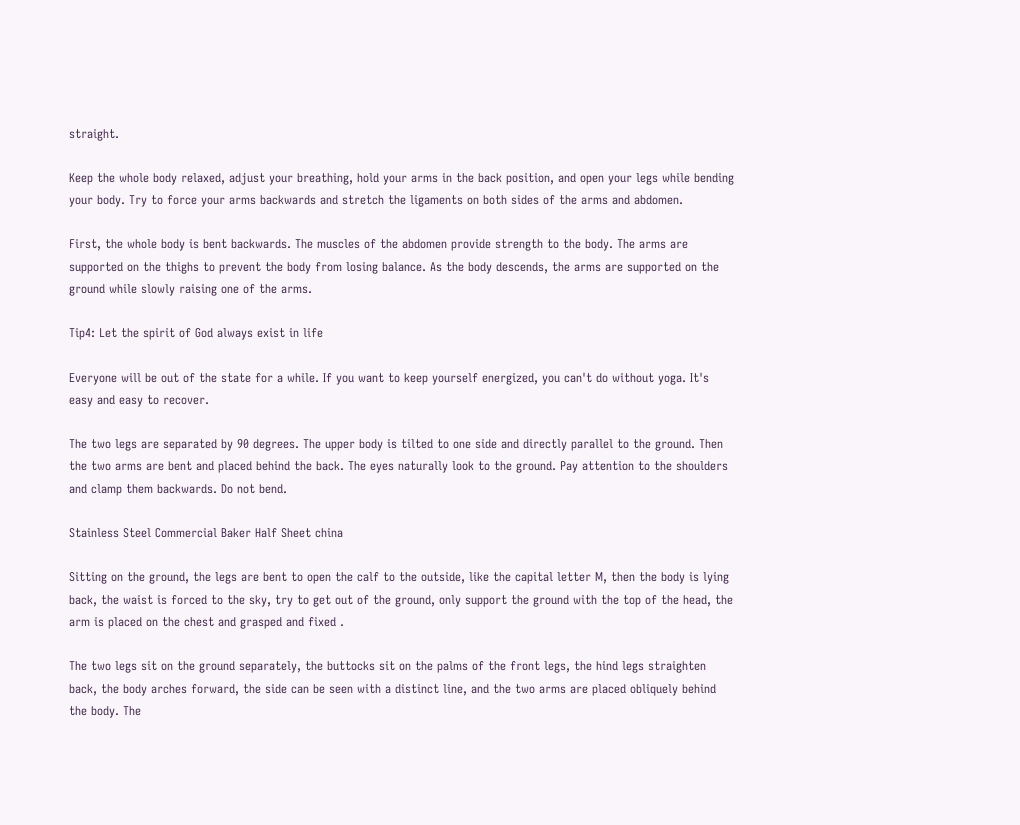straight.

Keep the whole body relaxed, adjust your breathing, hold your arms in the back position, and open your legs while bending your body. Try to force your arms backwards and stretch the ligaments on both sides of the arms and abdomen.

First, the whole body is bent backwards. The muscles of the abdomen provide strength to the body. The arms are supported on the thighs to prevent the body from losing balance. As the body descends, the arms are supported on the ground while slowly raising one of the arms.

Tip4: Let the spirit of God always exist in life

Everyone will be out of the state for a while. If you want to keep yourself energized, you can't do without yoga. It's easy and easy to recover.

The two legs are separated by 90 degrees. The upper body is tilted to one side and directly parallel to the ground. Then the two arms are bent and placed behind the back. The eyes naturally look to the ground. Pay attention to the shoulders and clamp them backwards. Do not bend.

Stainless Steel Commercial Baker Half Sheet china

Sitting on the ground, the legs are bent to open the calf to the outside, like the capital letter M, then the body is lying back, the waist is forced to the sky, try to get out of the ground, only support the ground with the top of the head, the arm is placed on the chest and grasped and fixed .

The two legs sit on the ground separately, the buttocks sit on the palms of the front legs, the hind legs straighten back, the body arches forward, the side can be seen with a distinct line, and the two arms are placed obliquely behind the body. The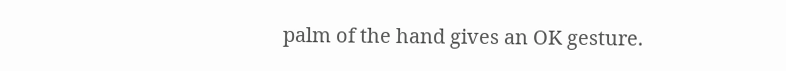palm of the hand gives an OK gesture.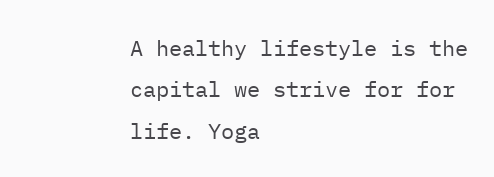A healthy lifestyle is the capital we strive for for life. Yoga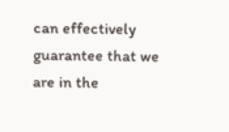can effectively guarantee that we are in the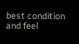best condition and feel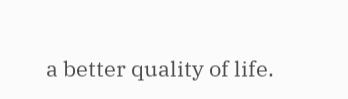a better quality of life.